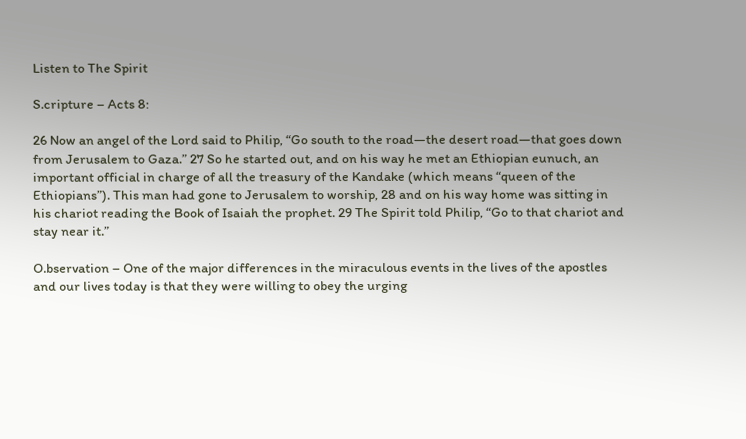Listen to The Spirit

S.cripture – Acts 8:

26 Now an angel of the Lord said to Philip, “Go south to the road—the desert road—that goes down from Jerusalem to Gaza.” 27 So he started out, and on his way he met an Ethiopian eunuch, an important official in charge of all the treasury of the Kandake (which means “queen of the Ethiopians”). This man had gone to Jerusalem to worship, 28 and on his way home was sitting in his chariot reading the Book of Isaiah the prophet. 29 The Spirit told Philip, “Go to that chariot and stay near it.”

O.bservation – One of the major differences in the miraculous events in the lives of the apostles and our lives today is that they were willing to obey the urging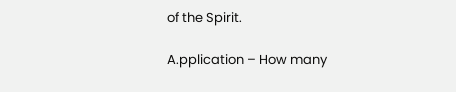of the Spirit.

A.pplication – How many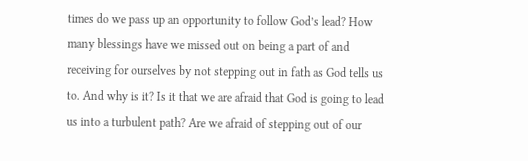times do we pass up an opportunity to follow God’s lead? How many blessings have we missed out on being a part of and receiving for ourselves by not stepping out in fath as God tells us to. And why is it? Is it that we are afraid that God is going to lead us into a turbulent path? Are we afraid of stepping out of our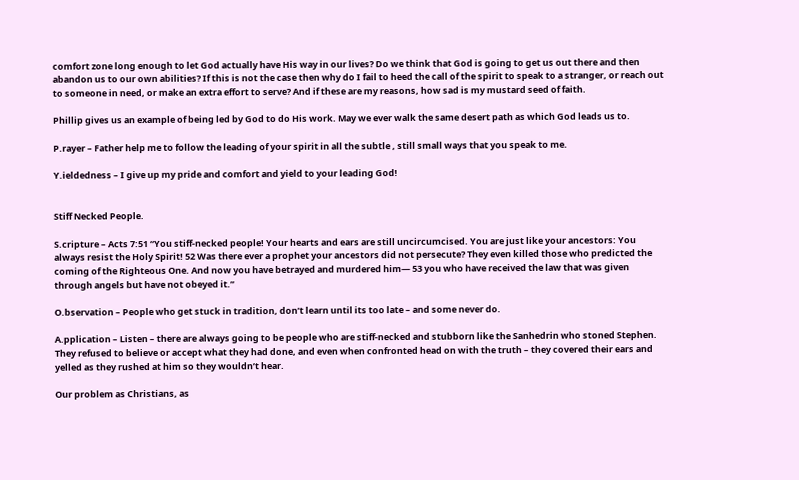comfort zone long enough to let God actually have His way in our lives? Do we think that God is going to get us out there and then abandon us to our own abilities? If this is not the case then why do I fail to heed the call of the spirit to speak to a stranger, or reach out to someone in need, or make an extra effort to serve? And if these are my reasons, how sad is my mustard seed of faith.

Phillip gives us an example of being led by God to do His work. May we ever walk the same desert path as which God leads us to.

P.rayer – Father help me to follow the leading of your spirit in all the subtle , still small ways that you speak to me.

Y.ieldedness – I give up my pride and comfort and yield to your leading God!


Stiff Necked People.

S.cripture – Acts 7:51 “You stiff-necked people! Your hearts and ears are still uncircumcised. You are just like your ancestors: You always resist the Holy Spirit! 52 Was there ever a prophet your ancestors did not persecute? They even killed those who predicted the coming of the Righteous One. And now you have betrayed and murdered him— 53 you who have received the law that was given through angels but have not obeyed it.”

O.bservation – People who get stuck in tradition, don’t learn until its too late – and some never do.

A.pplication – Listen – there are always going to be people who are stiff-necked and stubborn like the Sanhedrin who stoned Stephen. They refused to believe or accept what they had done, and even when confronted head on with the truth – they covered their ears and yelled as they rushed at him so they wouldn’t hear.

Our problem as Christians, as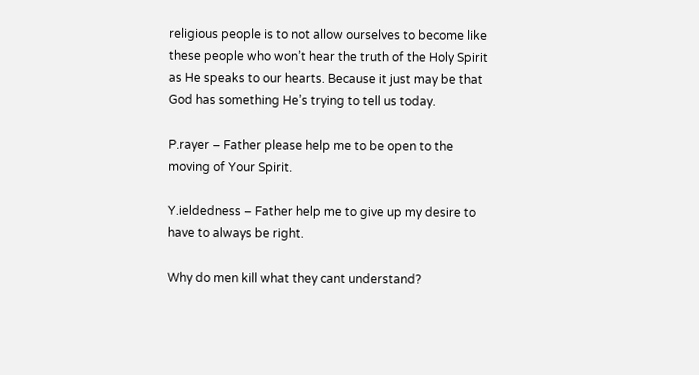religious people is to not allow ourselves to become like these people who won’t hear the truth of the Holy Spirit as He speaks to our hearts. Because it just may be that God has something He’s trying to tell us today.

P.rayer – Father please help me to be open to the moving of Your Spirit.

Y.ieldedness – Father help me to give up my desire to have to always be right.

Why do men kill what they cant understand?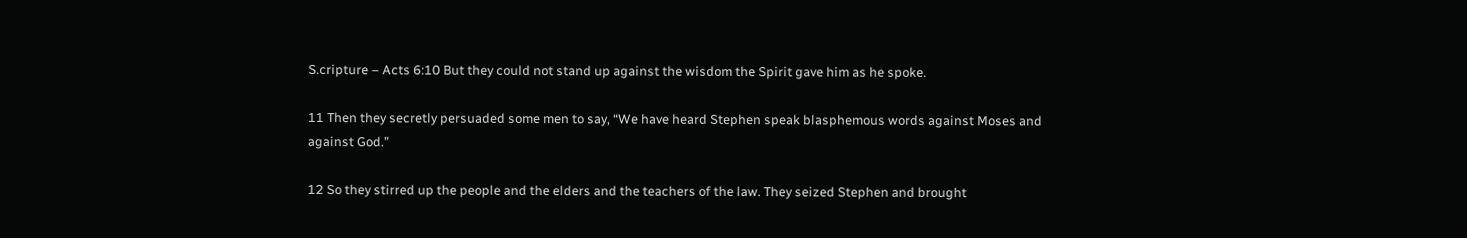S.cripture – Acts 6:10 But they could not stand up against the wisdom the Spirit gave him as he spoke.

11 Then they secretly persuaded some men to say, “We have heard Stephen speak blasphemous words against Moses and against God.”

12 So they stirred up the people and the elders and the teachers of the law. They seized Stephen and brought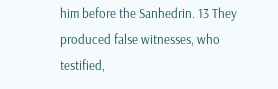him before the Sanhedrin. 13 They produced false witnesses, who testified,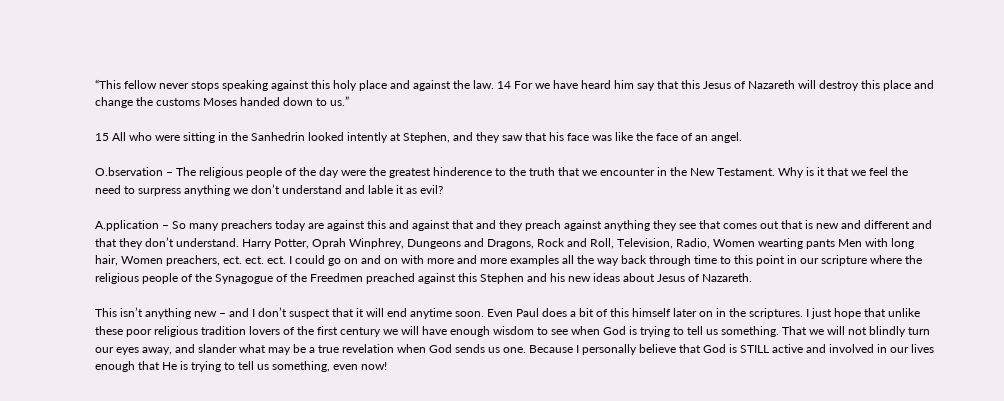“This fellow never stops speaking against this holy place and against the law. 14 For we have heard him say that this Jesus of Nazareth will destroy this place and change the customs Moses handed down to us.”

15 All who were sitting in the Sanhedrin looked intently at Stephen, and they saw that his face was like the face of an angel.

O.bservation – The religious people of the day were the greatest hinderence to the truth that we encounter in the New Testament. Why is it that we feel the need to surpress anything we don’t understand and lable it as evil?

A.pplication – So many preachers today are against this and against that and they preach against anything they see that comes out that is new and different and that they don’t understand. Harry Potter, Oprah Winphrey, Dungeons and Dragons, Rock and Roll, Television, Radio, Women wearting pants Men with long hair, Women preachers, ect. ect. ect. I could go on and on with more and more examples all the way back through time to this point in our scripture where the religious people of the Synagogue of the Freedmen preached against this Stephen and his new ideas about Jesus of Nazareth.

This isn’t anything new – and I don’t suspect that it will end anytime soon. Even Paul does a bit of this himself later on in the scriptures. I just hope that unlike these poor religious tradition lovers of the first century we will have enough wisdom to see when God is trying to tell us something. That we will not blindly turn our eyes away, and slander what may be a true revelation when God sends us one. Because I personally believe that God is STILL active and involved in our lives enough that He is trying to tell us something, even now!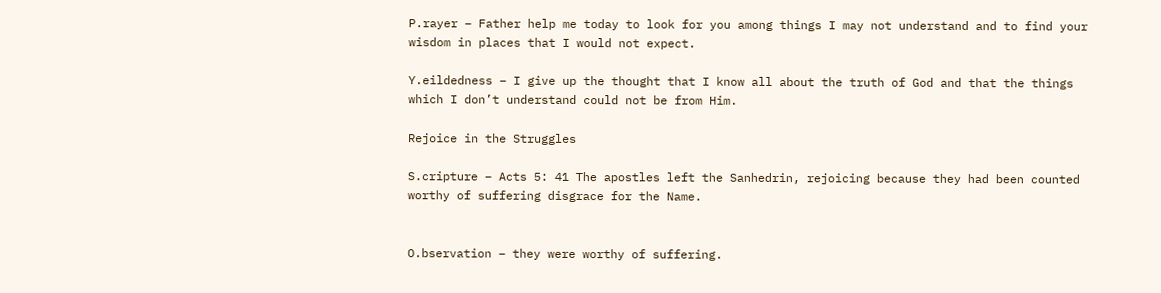P.rayer – Father help me today to look for you among things I may not understand and to find your wisdom in places that I would not expect.

Y.eildedness – I give up the thought that I know all about the truth of God and that the things which I don’t understand could not be from Him.

Rejoice in the Struggles

S.cripture – Acts 5: 41 The apostles left the Sanhedrin, rejoicing because they had been counted worthy of suffering disgrace for the Name.


O.bservation – they were worthy of suffering.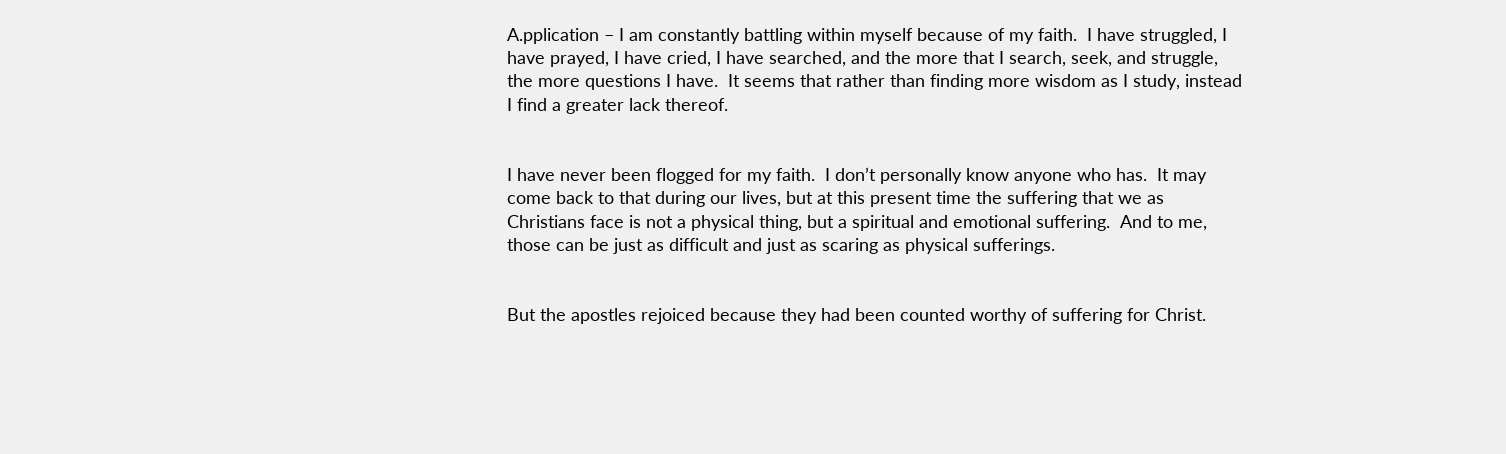A.pplication – I am constantly battling within myself because of my faith.  I have struggled, I have prayed, I have cried, I have searched, and the more that I search, seek, and struggle, the more questions I have.  It seems that rather than finding more wisdom as I study, instead I find a greater lack thereof.


I have never been flogged for my faith.  I don’t personally know anyone who has.  It may come back to that during our lives, but at this present time the suffering that we as Christians face is not a physical thing, but a spiritual and emotional suffering.  And to me, those can be just as difficult and just as scaring as physical sufferings.


But the apostles rejoiced because they had been counted worthy of suffering for Christ.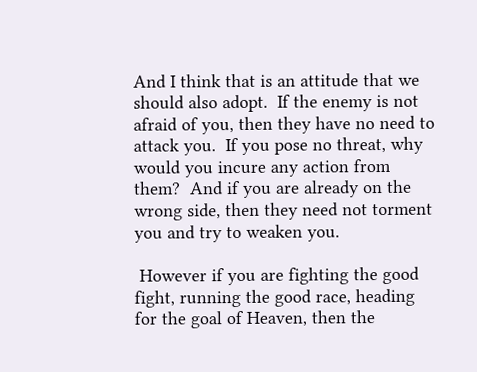And I think that is an attitude that we should also adopt.  If the enemy is not afraid of you, then they have no need to attack you.  If you pose no threat, why would you incure any action from them?  And if you are already on the wrong side, then they need not torment you and try to weaken you.

 However if you are fighting the good fight, running the good race, heading for the goal of Heaven, then the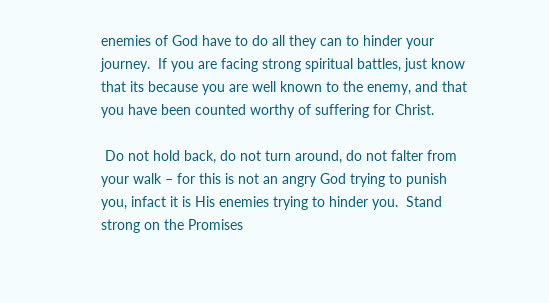enemies of God have to do all they can to hinder your journey.  If you are facing strong spiritual battles, just know that its because you are well known to the enemy, and that you have been counted worthy of suffering for Christ.

 Do not hold back, do not turn around, do not falter from your walk – for this is not an angry God trying to punish you, infact it is His enemies trying to hinder you.  Stand strong on the Promises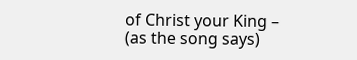of Christ your King – (as the song says)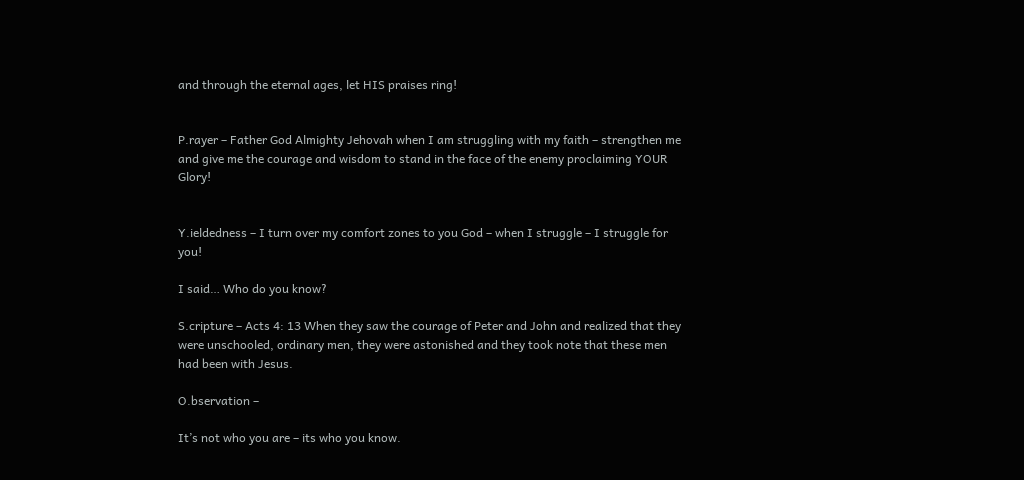and through the eternal ages, let HIS praises ring!


P.rayer – Father God Almighty Jehovah when I am struggling with my faith – strengthen me and give me the courage and wisdom to stand in the face of the enemy proclaiming YOUR Glory!


Y.ieldedness – I turn over my comfort zones to you God – when I struggle – I struggle for you!

I said… Who do you know?

S.cripture – Acts 4: 13 When they saw the courage of Peter and John and realized that they were unschooled, ordinary men, they were astonished and they took note that these men had been with Jesus.

O.bservation –

It’s not who you are – its who you know.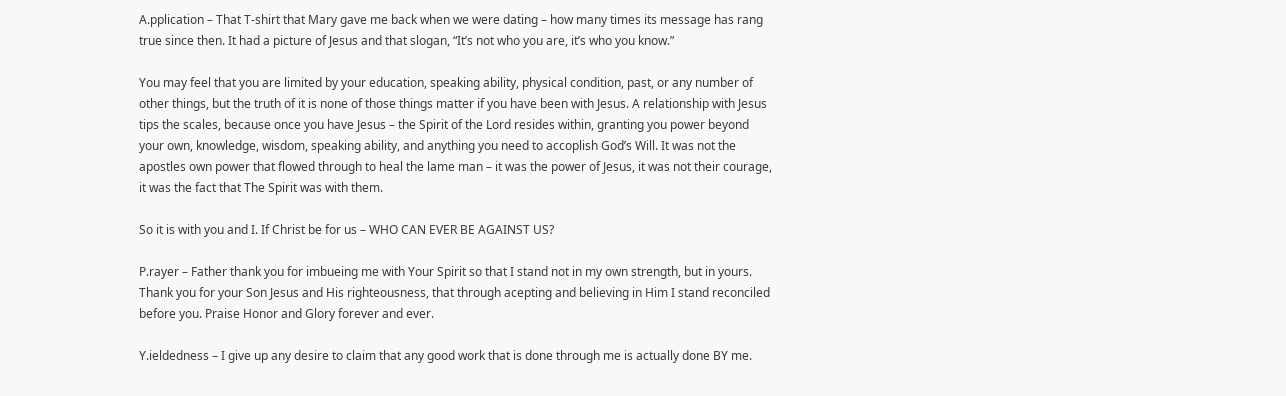A.pplication – That T-shirt that Mary gave me back when we were dating – how many times its message has rang true since then. It had a picture of Jesus and that slogan, “It’s not who you are, it’s who you know.”

You may feel that you are limited by your education, speaking ability, physical condition, past, or any number of other things, but the truth of it is none of those things matter if you have been with Jesus. A relationship with Jesus tips the scales, because once you have Jesus – the Spirit of the Lord resides within, granting you power beyond your own, knowledge, wisdom, speaking ability, and anything you need to accoplish God’s Will. It was not the apostles own power that flowed through to heal the lame man – it was the power of Jesus, it was not their courage, it was the fact that The Spirit was with them.

So it is with you and I. If Christ be for us – WHO CAN EVER BE AGAINST US?

P.rayer – Father thank you for imbueing me with Your Spirit so that I stand not in my own strength, but in yours. Thank you for your Son Jesus and His righteousness, that through acepting and believing in Him I stand reconciled before you. Praise Honor and Glory forever and ever.

Y.ieldedness – I give up any desire to claim that any good work that is done through me is actually done BY me.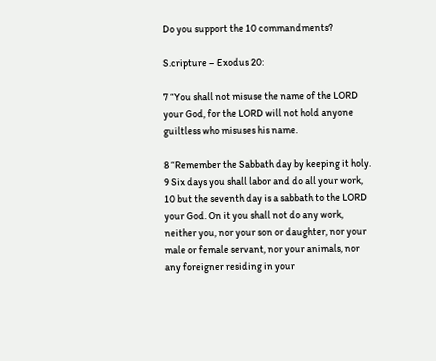Do you support the 10 commandments?

S.cripture – Exodus 20:

7 “You shall not misuse the name of the LORD your God, for the LORD will not hold anyone guiltless who misuses his name.

8 “Remember the Sabbath day by keeping it holy. 9 Six days you shall labor and do all your work, 10 but the seventh day is a sabbath to the LORD your God. On it you shall not do any work, neither you, nor your son or daughter, nor your male or female servant, nor your animals, nor any foreigner residing in your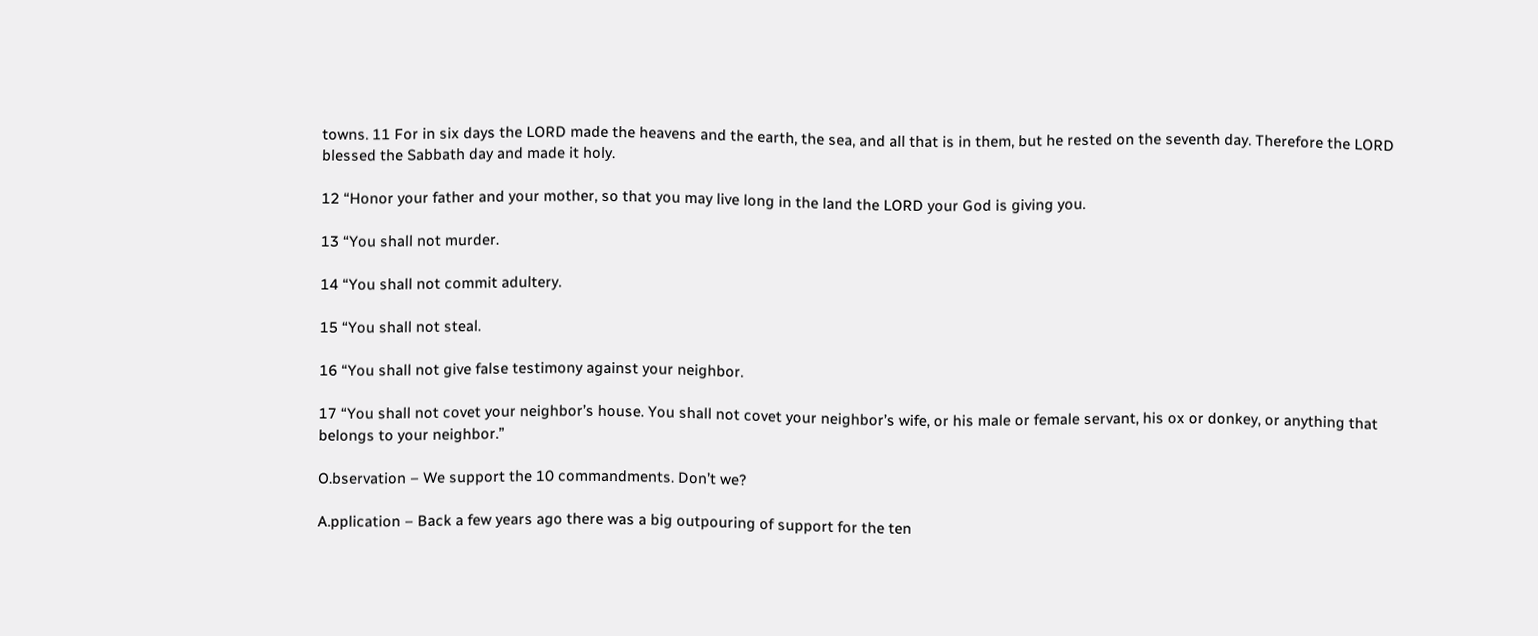towns. 11 For in six days the LORD made the heavens and the earth, the sea, and all that is in them, but he rested on the seventh day. Therefore the LORD blessed the Sabbath day and made it holy.

12 “Honor your father and your mother, so that you may live long in the land the LORD your God is giving you.

13 “You shall not murder.

14 “You shall not commit adultery.

15 “You shall not steal.

16 “You shall not give false testimony against your neighbor.

17 “You shall not covet your neighbor’s house. You shall not covet your neighbor’s wife, or his male or female servant, his ox or donkey, or anything that belongs to your neighbor.”

O.bservation – We support the 10 commandments. Don’t we?

A.pplication – Back a few years ago there was a big outpouring of support for the ten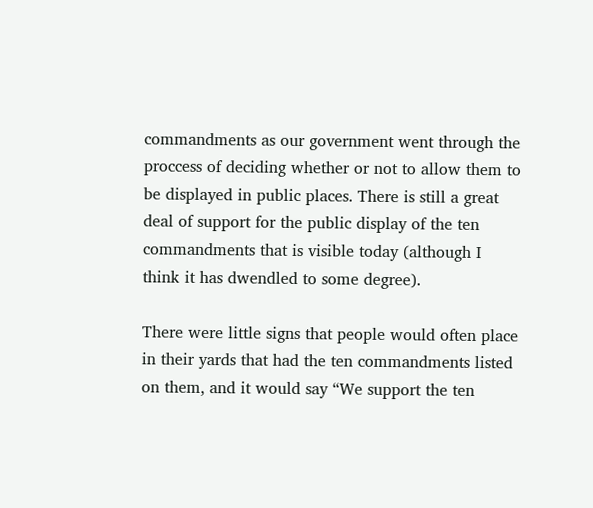commandments as our government went through the proccess of deciding whether or not to allow them to be displayed in public places. There is still a great deal of support for the public display of the ten commandments that is visible today (although I think it has dwendled to some degree).

There were little signs that people would often place in their yards that had the ten commandments listed on them, and it would say “We support the ten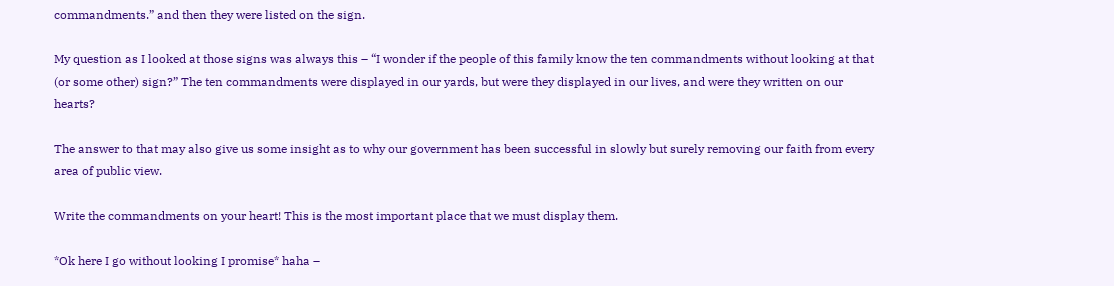commandments.” and then they were listed on the sign.

My question as I looked at those signs was always this – “I wonder if the people of this family know the ten commandments without looking at that (or some other) sign?” The ten commandments were displayed in our yards, but were they displayed in our lives, and were they written on our hearts?

The answer to that may also give us some insight as to why our government has been successful in slowly but surely removing our faith from every area of public view.

Write the commandments on your heart! This is the most important place that we must display them.

*Ok here I go without looking I promise* haha –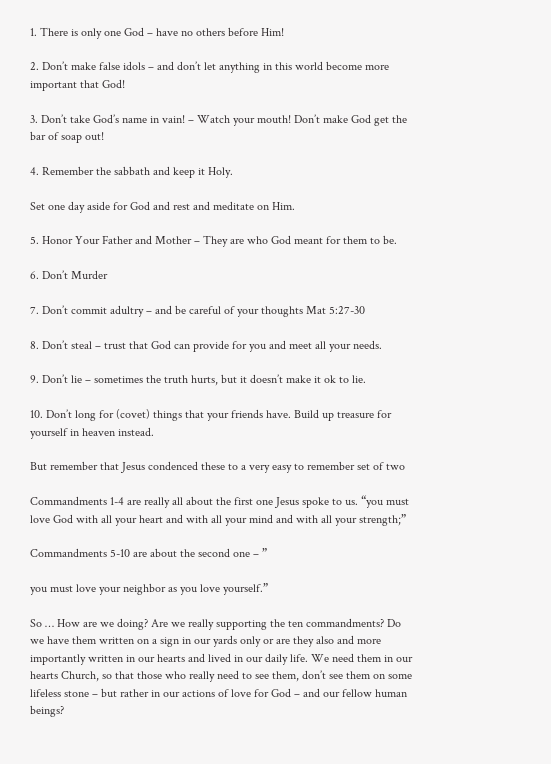1. There is only one God – have no others before Him!

2. Don’t make false idols – and don’t let anything in this world become more important that God!

3. Don’t take God’s name in vain! – Watch your mouth! Don’t make God get the bar of soap out!

4. Remember the sabbath and keep it Holy.

Set one day aside for God and rest and meditate on Him.

5. Honor Your Father and Mother – They are who God meant for them to be.

6. Don’t Murder

7. Don’t commit adultry – and be careful of your thoughts Mat 5:27-30

8. Don’t steal – trust that God can provide for you and meet all your needs.

9. Don’t lie – sometimes the truth hurts, but it doesn’t make it ok to lie.

10. Don’t long for (covet) things that your friends have. Build up treasure for yourself in heaven instead.

But remember that Jesus condenced these to a very easy to remember set of two

Commandments 1-4 are really all about the first one Jesus spoke to us. “you must love God with all your heart and with all your mind and with all your strength;”

Commandments 5-10 are about the second one – ”

you must love your neighbor as you love yourself.”

So … How are we doing? Are we really supporting the ten commandments? Do we have them written on a sign in our yards only or are they also and more importantly written in our hearts and lived in our daily life. We need them in our hearts Church, so that those who really need to see them, don’t see them on some lifeless stone – but rather in our actions of love for God – and our fellow human beings?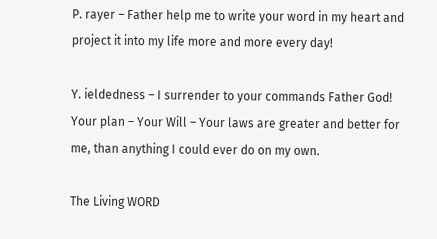P. rayer – Father help me to write your word in my heart and project it into my life more and more every day!

Y. ieldedness – I surrender to your commands Father God! Your plan – Your Will – Your laws are greater and better for me, than anything I could ever do on my own.

The Living WORD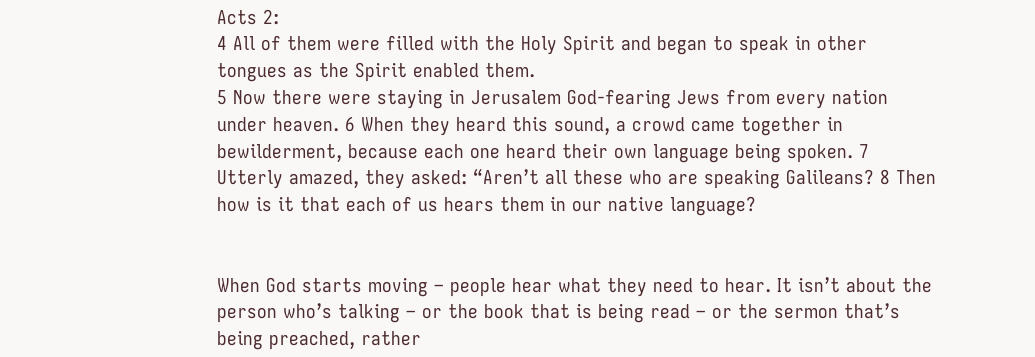Acts 2:
4 All of them were filled with the Holy Spirit and began to speak in other tongues as the Spirit enabled them.
5 Now there were staying in Jerusalem God-fearing Jews from every nation under heaven. 6 When they heard this sound, a crowd came together in bewilderment, because each one heard their own language being spoken. 7 Utterly amazed, they asked: “Aren’t all these who are speaking Galileans? 8 Then how is it that each of us hears them in our native language?


When God starts moving – people hear what they need to hear. It isn’t about the person who’s talking – or the book that is being read – or the sermon that’s being preached, rather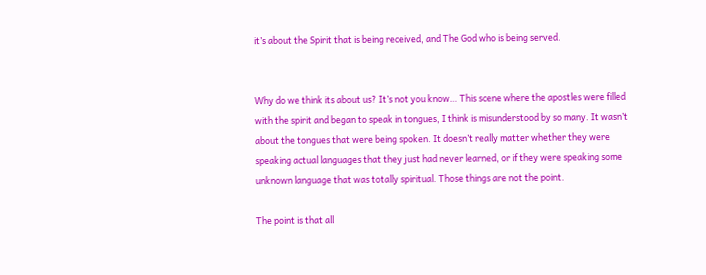it’s about the Spirit that is being received, and The God who is being served.


Why do we think its about us? It’s not you know… This scene where the apostles were filled with the spirit and began to speak in tongues, I think is misunderstood by so many. It wasn’t about the tongues that were being spoken. It doesn’t really matter whether they were speaking actual languages that they just had never learned, or if they were speaking some unknown language that was totally spiritual. Those things are not the point.

The point is that all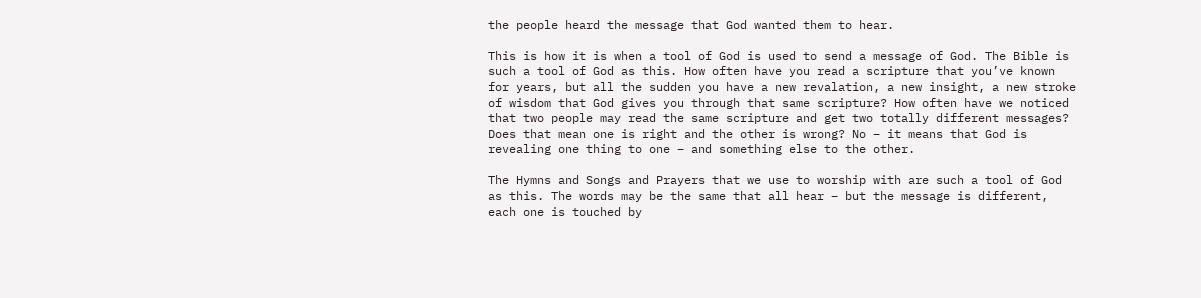the people heard the message that God wanted them to hear.

This is how it is when a tool of God is used to send a message of God. The Bible is such a tool of God as this. How often have you read a scripture that you’ve known for years, but all the sudden you have a new revalation, a new insight, a new stroke of wisdom that God gives you through that same scripture? How often have we noticed that two people may read the same scripture and get two totally different messages? Does that mean one is right and the other is wrong? No – it means that God is revealing one thing to one – and something else to the other.

The Hymns and Songs and Prayers that we use to worship with are such a tool of God as this. The words may be the same that all hear – but the message is different, each one is touched by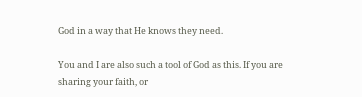God in a way that He knows they need.

You and I are also such a tool of God as this. If you are sharing your faith, or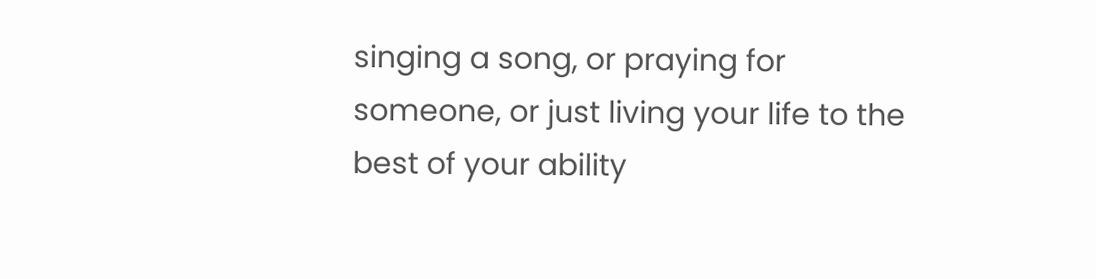singing a song, or praying for someone, or just living your life to the best of your ability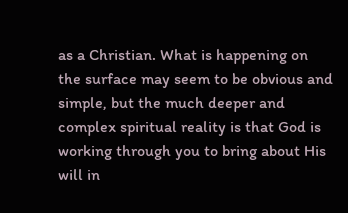as a Christian. What is happening on the surface may seem to be obvious and simple, but the much deeper and complex spiritual reality is that God is working through you to bring about His will in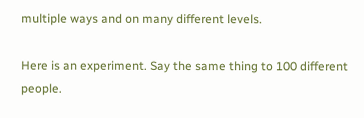multiple ways and on many different levels.

Here is an experiment. Say the same thing to 100 different people.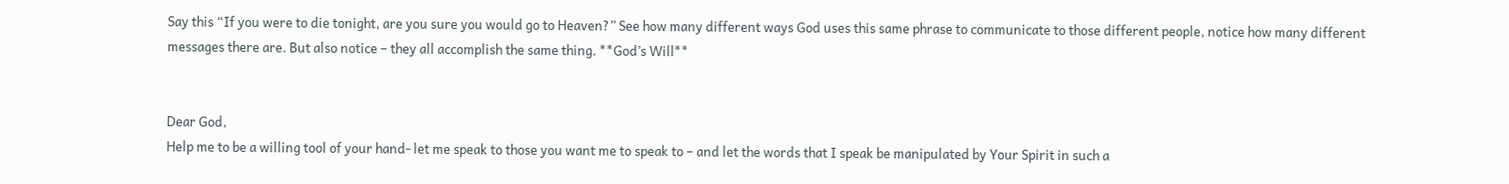Say this “If you were to die tonight, are you sure you would go to Heaven?” See how many different ways God uses this same phrase to communicate to those different people, notice how many different messages there are. But also notice – they all accomplish the same thing. **God’s Will**


Dear God,
Help me to be a willing tool of your hand- let me speak to those you want me to speak to – and let the words that I speak be manipulated by Your Spirit in such a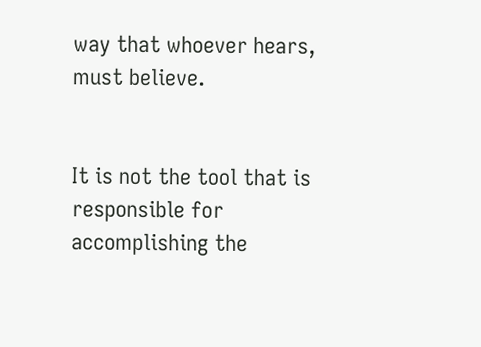way that whoever hears, must believe.


It is not the tool that is responsible for accomplishing the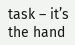task – it’s the hand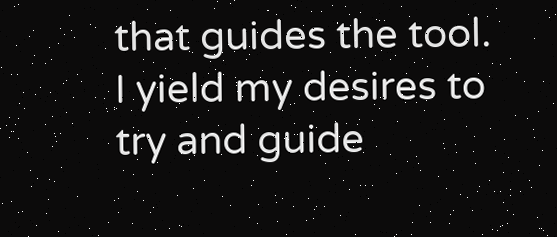that guides the tool. I yield my desires to try and guide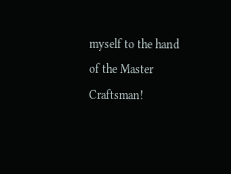myself to the hand of the Master Craftsman!